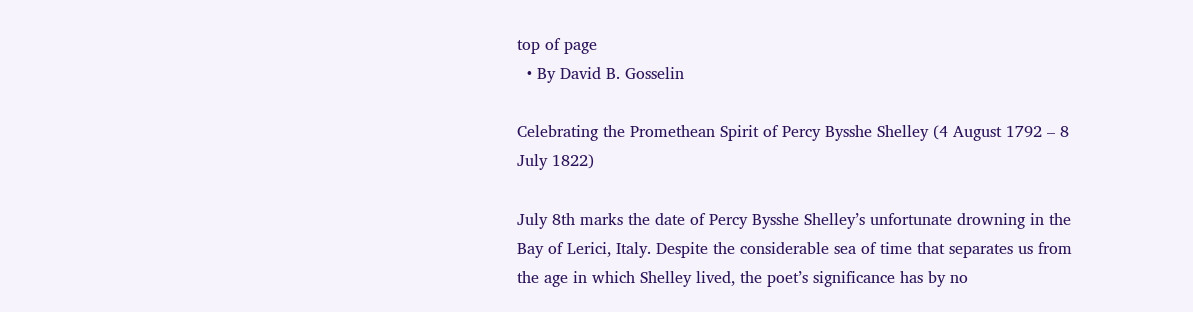top of page
  • By David B. Gosselin

Celebrating the Promethean Spirit of Percy Bysshe Shelley (4 August 1792 – 8 July 1822)

July 8th marks the date of Percy Bysshe Shelley’s unfortunate drowning in the Bay of Lerici, Italy. Despite the considerable sea of time that separates us from the age in which Shelley lived, the poet’s significance has by no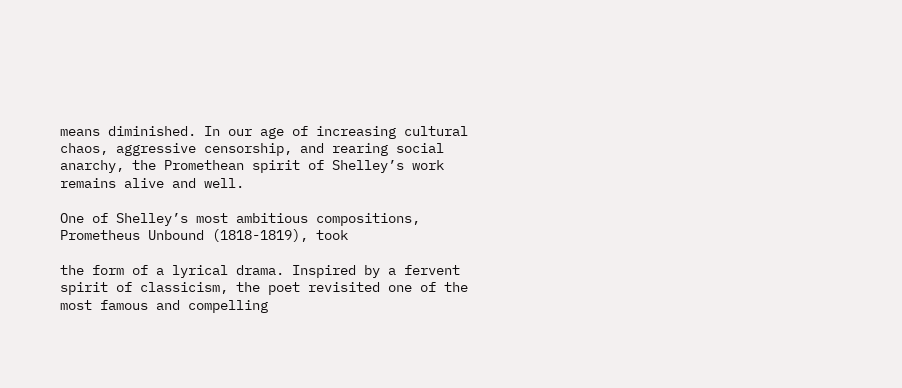means diminished. In our age of increasing cultural chaos, aggressive censorship, and rearing social anarchy, the Promethean spirit of Shelley’s work remains alive and well.

One of Shelley’s most ambitious compositions, Prometheus Unbound (1818-1819), took

the form of a lyrical drama. Inspired by a fervent spirit of classicism, the poet revisited one of the most famous and compelling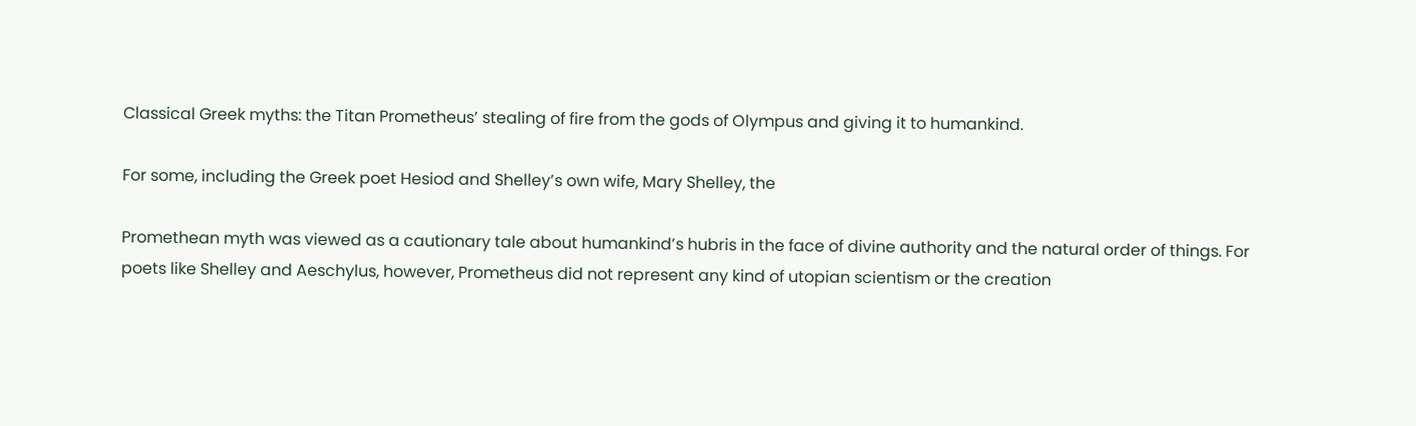Classical Greek myths: the Titan Prometheus’ stealing of fire from the gods of Olympus and giving it to humankind.

For some, including the Greek poet Hesiod and Shelley’s own wife, Mary Shelley, the

Promethean myth was viewed as a cautionary tale about humankind’s hubris in the face of divine authority and the natural order of things. For poets like Shelley and Aeschylus, however, Prometheus did not represent any kind of utopian scientism or the creation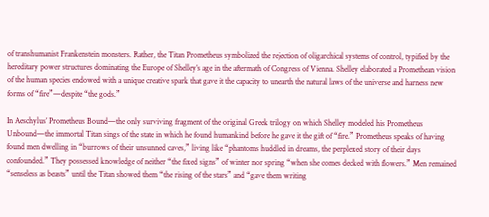of transhumanist Frankenstein monsters. Rather, the Titan Prometheus symbolized the rejection of oligarchical systems of control, typified by the hereditary power structures dominating the Europe of Shelley’s age in the aftermath of Congress of Vienna. Shelley elaborated a Promethean vision of the human species endowed with a unique creative spark that gave it the capacity to unearth the natural laws of the universe and harness new forms of “fire”—despite “the gods.”

In Aeschylus’ Prometheus Bound—the only surviving fragment of the original Greek trilogy on which Shelley modeled his Prometheus Unbound—the immortal Titan sings of the state in which he found humankind before he gave it the gift of “fire.” Prometheus speaks of having found men dwelling in “burrows of their unsunned caves,” living like “phantoms huddled in dreams, the perplexed story of their days confounded.” They possessed knowledge of neither “the fixed signs” of winter nor spring “when she comes decked with flowers.” Men remained “senseless as beasts” until the Titan showed them “the rising of the stars” and “gave them writing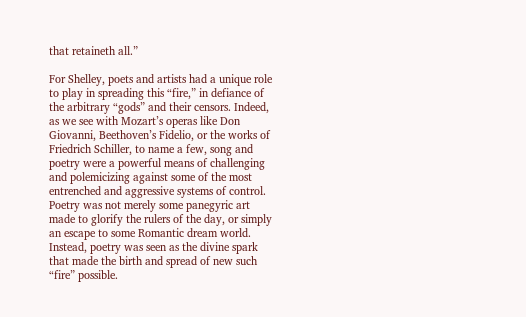that retaineth all.”

For Shelley, poets and artists had a unique role to play in spreading this “fire,” in defiance of the arbitrary “gods” and their censors. Indeed, as we see with Mozart’s operas like Don Giovanni, Beethoven’s Fidelio, or the works of Friedrich Schiller, to name a few, song and poetry were a powerful means of challenging and polemicizing against some of the most entrenched and aggressive systems of control. Poetry was not merely some panegyric art made to glorify the rulers of the day, or simply an escape to some Romantic dream world. Instead, poetry was seen as the divine spark that made the birth and spread of new such “fire” possible.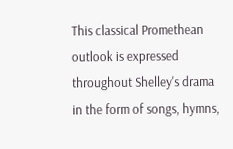This classical Promethean outlook is expressed throughout Shelley's drama in the form of songs, hymns,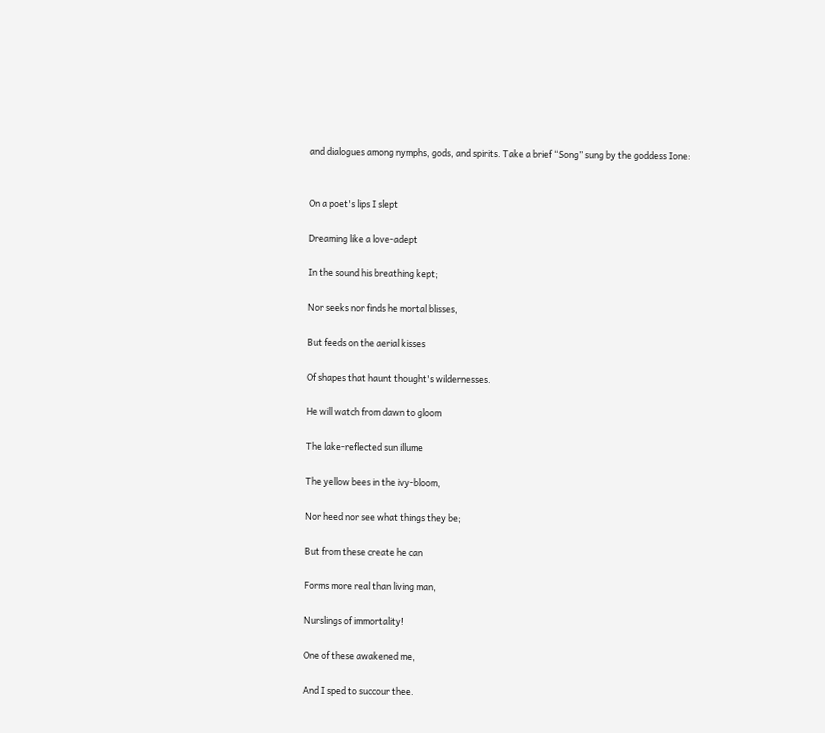and dialogues among nymphs, gods, and spirits. Take a brief “Song” sung by the goddess Ione:


On a poet's lips I slept

Dreaming like a love-adept

In the sound his breathing kept;

Nor seeks nor finds he mortal blisses,

But feeds on the aerial kisses

Of shapes that haunt thought's wildernesses.

He will watch from dawn to gloom

The lake-reflected sun illume

The yellow bees in the ivy-bloom,

Nor heed nor see what things they be;

But from these create he can

Forms more real than living man,

Nurslings of immortality!

One of these awakened me,

And I sped to succour thee.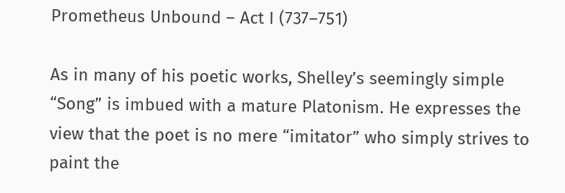Prometheus Unbound – Act I (737–751)

As in many of his poetic works, Shelley’s seemingly simple “Song” is imbued with a mature Platonism. He expresses the view that the poet is no mere “imitator” who simply strives to paint the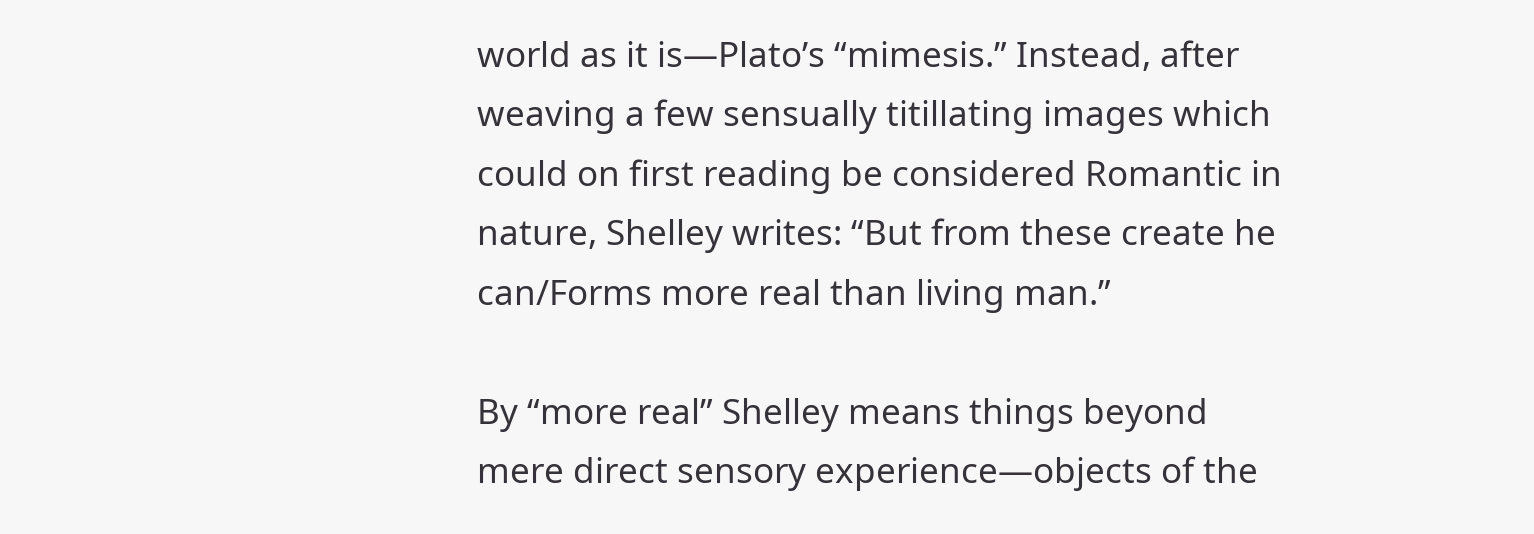world as it is—Plato’s “mimesis.” Instead, after weaving a few sensually titillating images which could on first reading be considered Romantic in nature, Shelley writes: “But from these create he can/Forms more real than living man.”

By “more real” Shelley means things beyond mere direct sensory experience—objects of the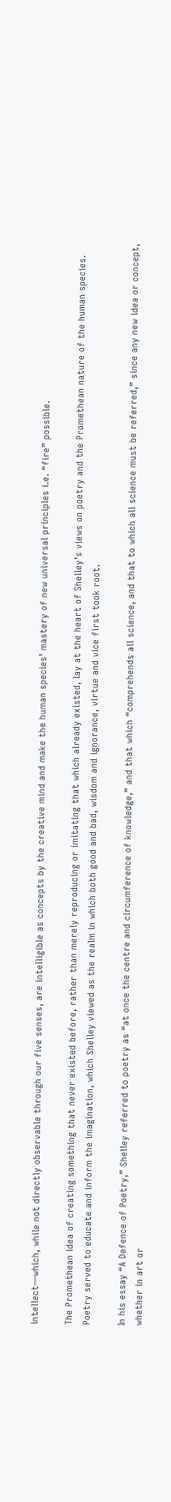intellect—which, while not directly observable through our five senses, are intelligible as concepts by the creative mind and make the human species’ mastery of new universal principles i.e. “fire” possible.

The Promethean idea of creating something that never existed before, rather than merely reproducing or imitating that which already existed, lay at the heart of Shelley’s views on poetry and the Promethean nature of the human species. Poetry served to educate and inform the imagination, which Shelley viewed as the realm in which both good and bad, wisdom and ignorance, virtue and vice first took root.

In his essay “A Defence of Poetry,” Shelley referred to poetry as “at once the centre and circumference of knowledge,” and that which “comprehends all science, and that to which all science must be referred,” since any new idea or concept, whether in art or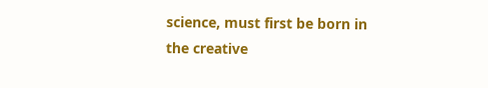science, must first be born in the creative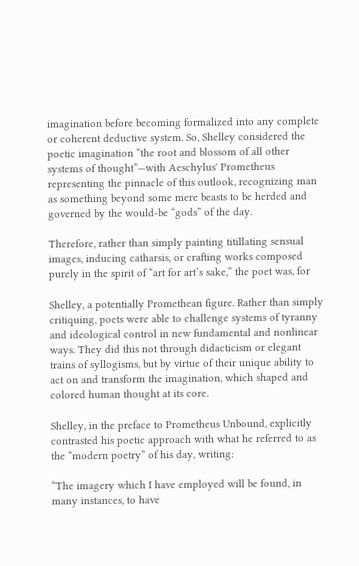imagination before becoming formalized into any complete or coherent deductive system. So, Shelley considered the poetic imagination “the root and blossom of all other systems of thought”—with Aeschylus' Prometheus representing the pinnacle of this outlook, recognizing man as something beyond some mere beasts to be herded and governed by the would-be “gods” of the day.

Therefore, rather than simply painting titillating sensual images, inducing catharsis, or crafting works composed purely in the spirit of “art for art’s sake,” the poet was, for

Shelley, a potentially Promethean figure. Rather than simply critiquing, poets were able to challenge systems of tyranny and ideological control in new fundamental and nonlinear ways. They did this not through didacticism or elegant trains of syllogisms, but by virtue of their unique ability to act on and transform the imagination, which shaped and colored human thought at its core.

Shelley, in the preface to Prometheus Unbound, explicitly contrasted his poetic approach with what he referred to as the “modern poetry” of his day, writing:

“The imagery which I have employed will be found, in many instances, to have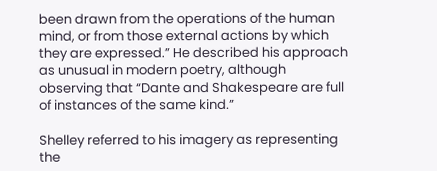been drawn from the operations of the human mind, or from those external actions by which they are expressed.” He described his approach as unusual in modern poetry, although observing that “Dante and Shakespeare are full of instances of the same kind.”

Shelley referred to his imagery as representing the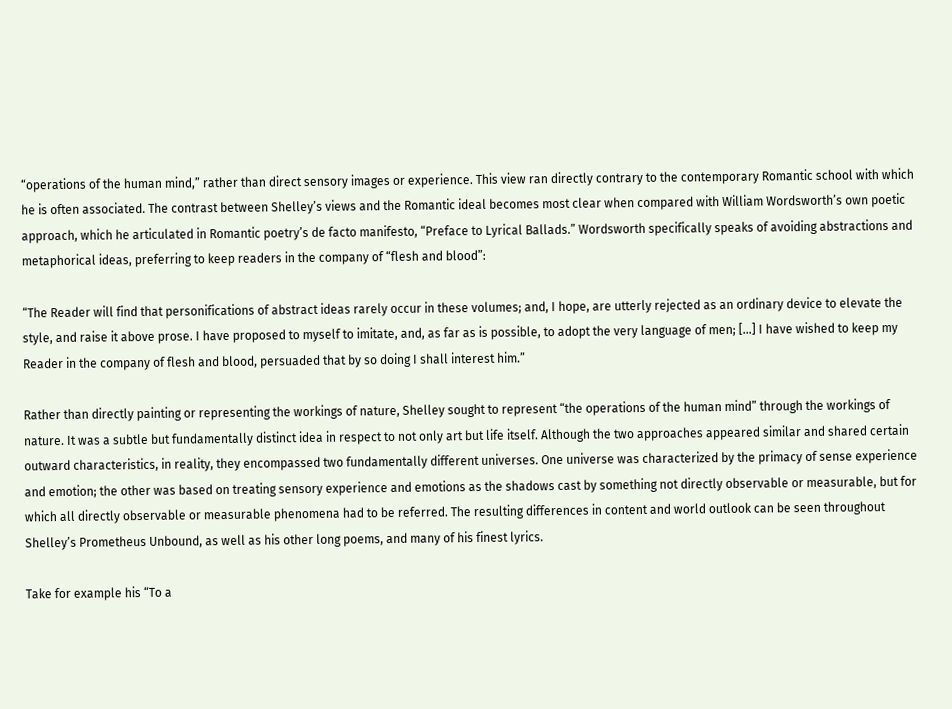“operations of the human mind,” rather than direct sensory images or experience. This view ran directly contrary to the contemporary Romantic school with which he is often associated. The contrast between Shelley’s views and the Romantic ideal becomes most clear when compared with William Wordsworth’s own poetic approach, which he articulated in Romantic poetry’s de facto manifesto, “Preface to Lyrical Ballads.” Wordsworth specifically speaks of avoiding abstractions and metaphorical ideas, preferring to keep readers in the company of “flesh and blood”:

“The Reader will find that personifications of abstract ideas rarely occur in these volumes; and, I hope, are utterly rejected as an ordinary device to elevate the style, and raise it above prose. I have proposed to myself to imitate, and, as far as is possible, to adopt the very language of men; […] I have wished to keep my Reader in the company of flesh and blood, persuaded that by so doing I shall interest him.”

Rather than directly painting or representing the workings of nature, Shelley sought to represent “the operations of the human mind” through the workings of nature. It was a subtle but fundamentally distinct idea in respect to not only art but life itself. Although the two approaches appeared similar and shared certain outward characteristics, in reality, they encompassed two fundamentally different universes. One universe was characterized by the primacy of sense experience and emotion; the other was based on treating sensory experience and emotions as the shadows cast by something not directly observable or measurable, but for which all directly observable or measurable phenomena had to be referred. The resulting differences in content and world outlook can be seen throughout Shelley’s Prometheus Unbound, as well as his other long poems, and many of his finest lyrics.

Take for example his “To a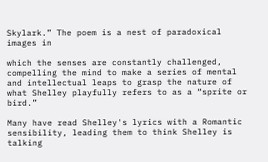Skylark.” The poem is a nest of paradoxical images in

which the senses are constantly challenged, compelling the mind to make a series of mental and intellectual leaps to grasp the nature of what Shelley playfully refers to as a “sprite or bird.”

Many have read Shelley's lyrics with a Romantic sensibility, leading them to think Shelley is talking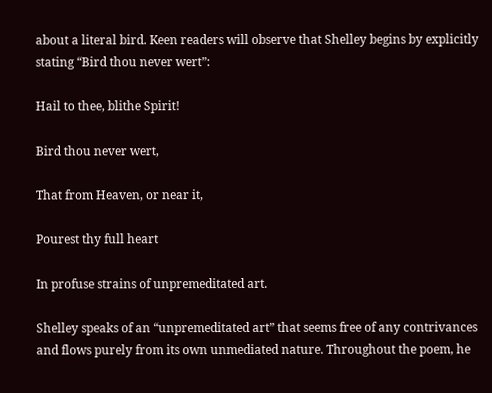about a literal bird. Keen readers will observe that Shelley begins by explicitly stating “Bird thou never wert”:

Hail to thee, blithe Spirit!

Bird thou never wert,

That from Heaven, or near it,

Pourest thy full heart

In profuse strains of unpremeditated art.

Shelley speaks of an “unpremeditated art” that seems free of any contrivances and flows purely from its own unmediated nature. Throughout the poem, he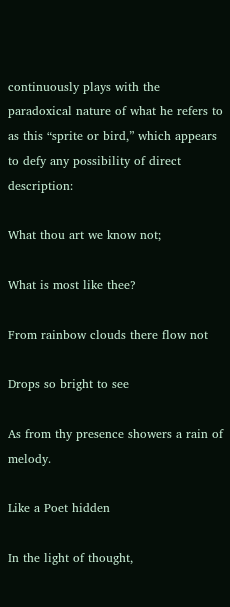continuously plays with the paradoxical nature of what he refers to as this “sprite or bird,” which appears to defy any possibility of direct description:

What thou art we know not;

What is most like thee?

From rainbow clouds there flow not

Drops so bright to see

As from thy presence showers a rain of melody.

Like a Poet hidden

In the light of thought,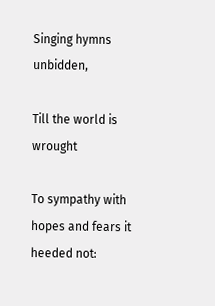Singing hymns unbidden,

Till the world is wrought

To sympathy with hopes and fears it heeded not: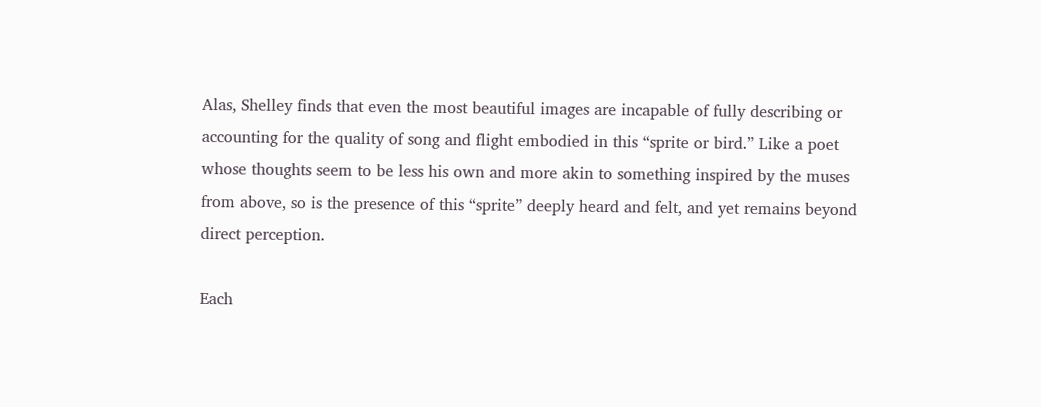Alas, Shelley finds that even the most beautiful images are incapable of fully describing or accounting for the quality of song and flight embodied in this “sprite or bird.” Like a poet whose thoughts seem to be less his own and more akin to something inspired by the muses from above, so is the presence of this “sprite” deeply heard and felt, and yet remains beyond direct perception.

Each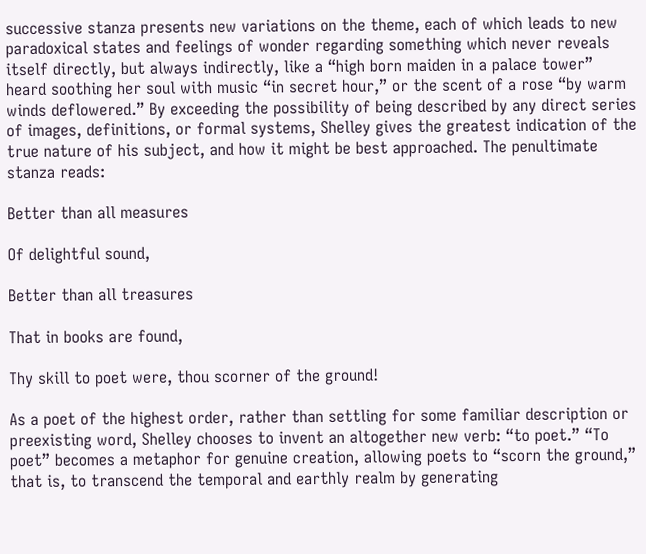successive stanza presents new variations on the theme, each of which leads to new paradoxical states and feelings of wonder regarding something which never reveals itself directly, but always indirectly, like a “high born maiden in a palace tower” heard soothing her soul with music “in secret hour,” or the scent of a rose “by warm winds deflowered.” By exceeding the possibility of being described by any direct series of images, definitions, or formal systems, Shelley gives the greatest indication of the true nature of his subject, and how it might be best approached. The penultimate stanza reads:

Better than all measures

Of delightful sound,

Better than all treasures

That in books are found,

Thy skill to poet were, thou scorner of the ground!

As a poet of the highest order, rather than settling for some familiar description or preexisting word, Shelley chooses to invent an altogether new verb: “to poet.” “To poet” becomes a metaphor for genuine creation, allowing poets to “scorn the ground,” that is, to transcend the temporal and earthly realm by generating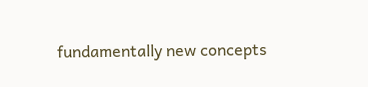fundamentally new concepts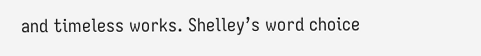and timeless works. Shelley’s word choice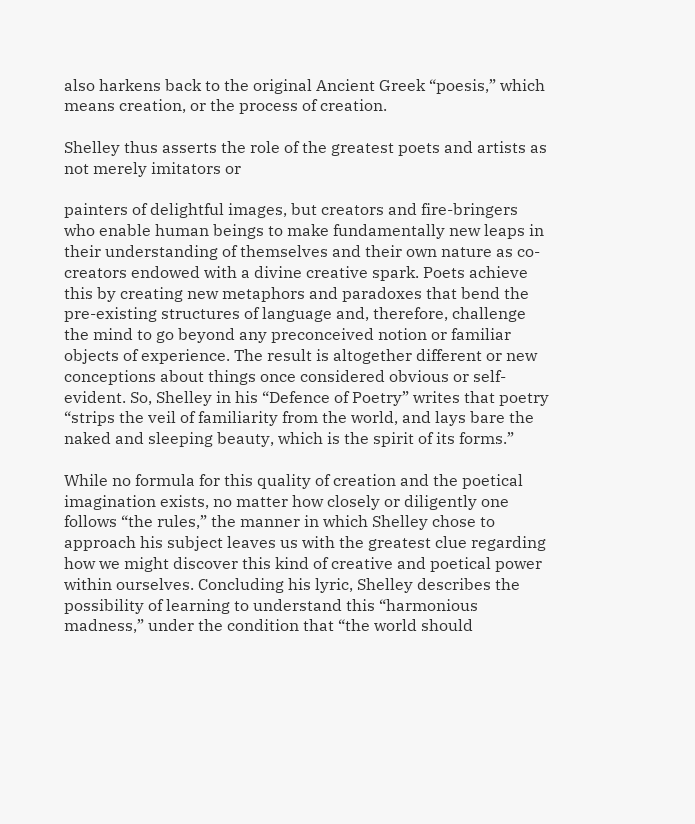also harkens back to the original Ancient Greek “poesis,” which means creation, or the process of creation.

Shelley thus asserts the role of the greatest poets and artists as not merely imitators or

painters of delightful images, but creators and fire-bringers who enable human beings to make fundamentally new leaps in their understanding of themselves and their own nature as co-creators endowed with a divine creative spark. Poets achieve this by creating new metaphors and paradoxes that bend the pre-existing structures of language and, therefore, challenge the mind to go beyond any preconceived notion or familiar objects of experience. The result is altogether different or new conceptions about things once considered obvious or self-evident. So, Shelley in his “Defence of Poetry” writes that poetry “strips the veil of familiarity from the world, and lays bare the naked and sleeping beauty, which is the spirit of its forms.”

While no formula for this quality of creation and the poetical imagination exists, no matter how closely or diligently one follows “the rules,” the manner in which Shelley chose to approach his subject leaves us with the greatest clue regarding how we might discover this kind of creative and poetical power within ourselves. Concluding his lyric, Shelley describes the possibility of learning to understand this “harmonious madness,” under the condition that “the world should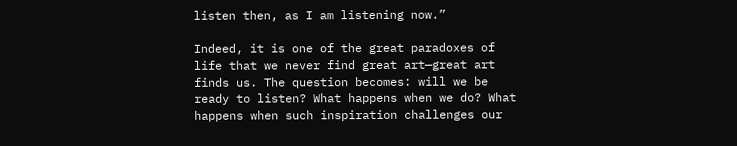listen then, as I am listening now.”

Indeed, it is one of the great paradoxes of life that we never find great art—great art finds us. The question becomes: will we be ready to listen? What happens when we do? What happens when such inspiration challenges our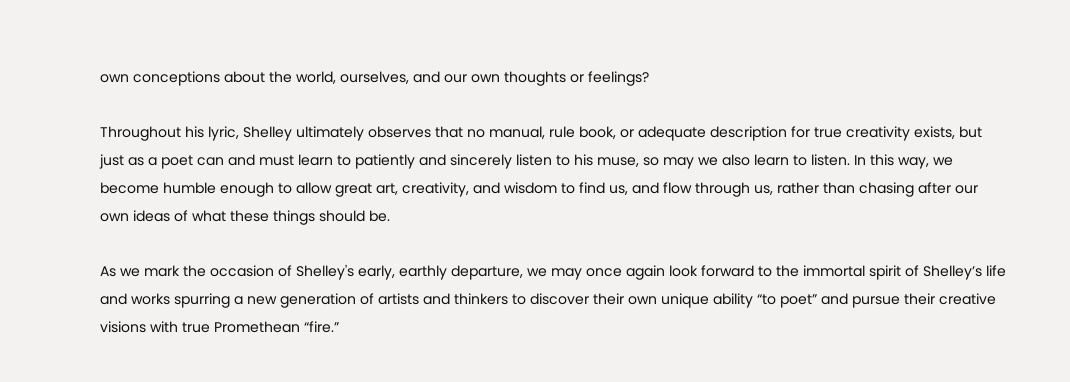own conceptions about the world, ourselves, and our own thoughts or feelings?

Throughout his lyric, Shelley ultimately observes that no manual, rule book, or adequate description for true creativity exists, but just as a poet can and must learn to patiently and sincerely listen to his muse, so may we also learn to listen. In this way, we become humble enough to allow great art, creativity, and wisdom to find us, and flow through us, rather than chasing after our own ideas of what these things should be.

As we mark the occasion of Shelley's early, earthly departure, we may once again look forward to the immortal spirit of Shelley’s life and works spurring a new generation of artists and thinkers to discover their own unique ability “to poet” and pursue their creative visions with true Promethean “fire.”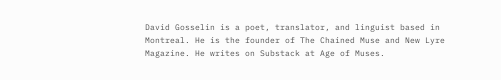David Gosselin is a poet, translator, and linguist based in Montreal. He is the founder of The Chained Muse and New Lyre Magazine. He writes on Substack at Age of Muses.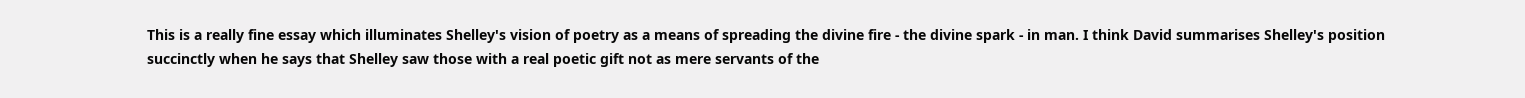This is a really fine essay which illuminates Shelley's vision of poetry as a means of spreading the divine fire - the divine spark - in man. I think David summarises Shelley's position succinctly when he says that Shelley saw those with a real poetic gift not as mere servants of the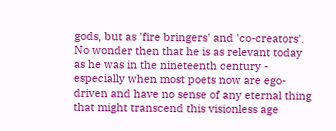gods, but as 'fire bringers' and 'co-creators'. No wonder then that he is as relevant today as he was in the nineteenth century - especially when most poets now are ego-driven and have no sense of any eternal thing that might transcend this visionless age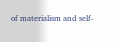of materialism and self-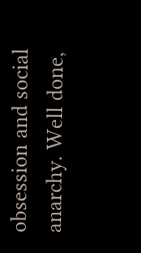obsession and social anarchy. Well done,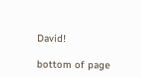David!

bottom of page